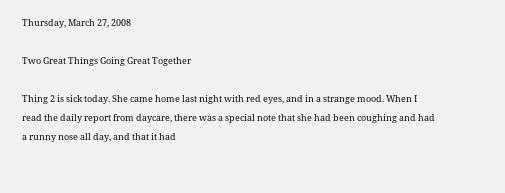Thursday, March 27, 2008

Two Great Things Going Great Together

Thing 2 is sick today. She came home last night with red eyes, and in a strange mood. When I read the daily report from daycare, there was a special note that she had been coughing and had a runny nose all day, and that it had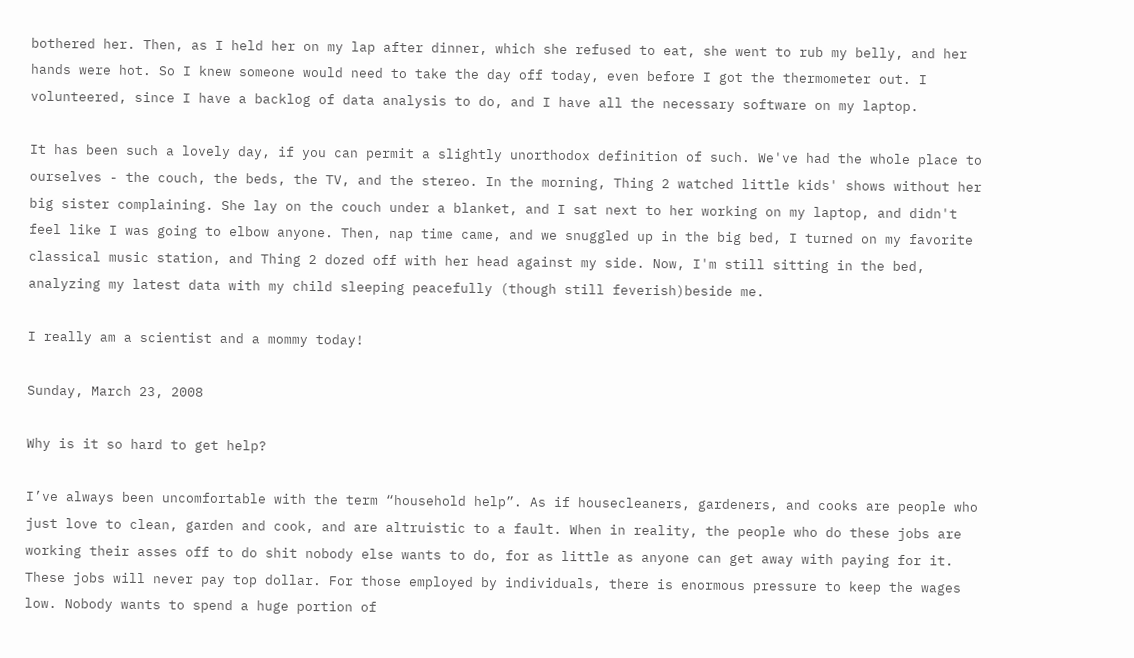bothered her. Then, as I held her on my lap after dinner, which she refused to eat, she went to rub my belly, and her hands were hot. So I knew someone would need to take the day off today, even before I got the thermometer out. I volunteered, since I have a backlog of data analysis to do, and I have all the necessary software on my laptop.

It has been such a lovely day, if you can permit a slightly unorthodox definition of such. We've had the whole place to ourselves - the couch, the beds, the TV, and the stereo. In the morning, Thing 2 watched little kids' shows without her big sister complaining. She lay on the couch under a blanket, and I sat next to her working on my laptop, and didn't feel like I was going to elbow anyone. Then, nap time came, and we snuggled up in the big bed, I turned on my favorite classical music station, and Thing 2 dozed off with her head against my side. Now, I'm still sitting in the bed, analyzing my latest data with my child sleeping peacefully (though still feverish)beside me.

I really am a scientist and a mommy today!

Sunday, March 23, 2008

Why is it so hard to get help?

I’ve always been uncomfortable with the term “household help”. As if housecleaners, gardeners, and cooks are people who just love to clean, garden and cook, and are altruistic to a fault. When in reality, the people who do these jobs are working their asses off to do shit nobody else wants to do, for as little as anyone can get away with paying for it. These jobs will never pay top dollar. For those employed by individuals, there is enormous pressure to keep the wages low. Nobody wants to spend a huge portion of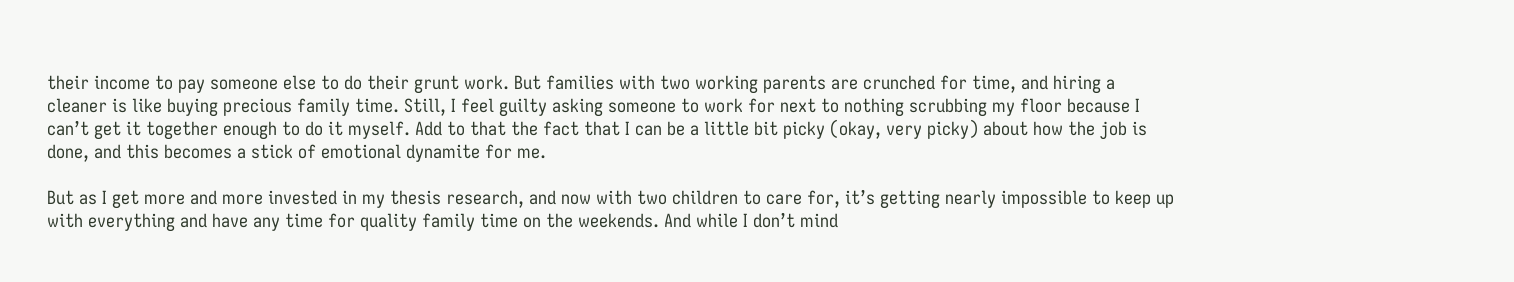their income to pay someone else to do their grunt work. But families with two working parents are crunched for time, and hiring a cleaner is like buying precious family time. Still, I feel guilty asking someone to work for next to nothing scrubbing my floor because I can’t get it together enough to do it myself. Add to that the fact that I can be a little bit picky (okay, very picky) about how the job is done, and this becomes a stick of emotional dynamite for me.

But as I get more and more invested in my thesis research, and now with two children to care for, it’s getting nearly impossible to keep up with everything and have any time for quality family time on the weekends. And while I don’t mind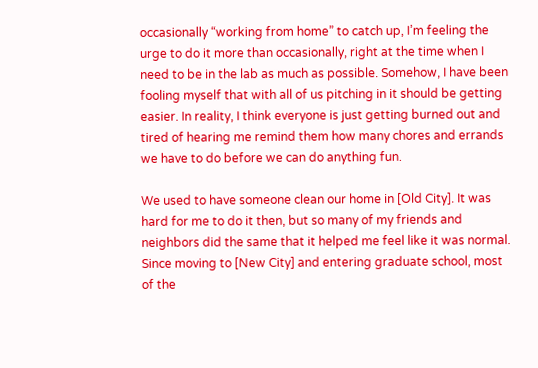occasionally “working from home” to catch up, I’m feeling the urge to do it more than occasionally, right at the time when I need to be in the lab as much as possible. Somehow, I have been fooling myself that with all of us pitching in it should be getting easier. In reality, I think everyone is just getting burned out and tired of hearing me remind them how many chores and errands we have to do before we can do anything fun.

We used to have someone clean our home in [Old City]. It was hard for me to do it then, but so many of my friends and neighbors did the same that it helped me feel like it was normal. Since moving to [New City] and entering graduate school, most of the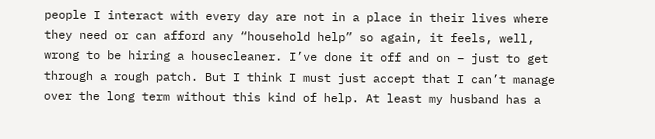people I interact with every day are not in a place in their lives where they need or can afford any “household help” so again, it feels, well, wrong to be hiring a housecleaner. I’ve done it off and on – just to get through a rough patch. But I think I must just accept that I can’t manage over the long term without this kind of help. At least my husband has a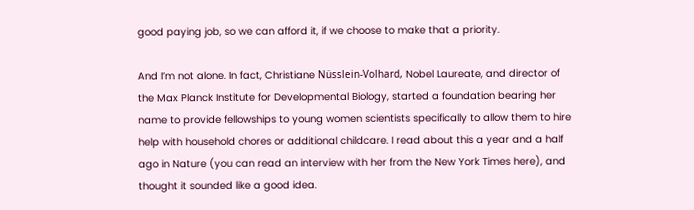good paying job, so we can afford it, if we choose to make that a priority.

And I’m not alone. In fact, Christiane Nüsslein-Volhard, Nobel Laureate, and director of the Max Planck Institute for Developmental Biology, started a foundation bearing her name to provide fellowships to young women scientists specifically to allow them to hire help with household chores or additional childcare. I read about this a year and a half ago in Nature (you can read an interview with her from the New York Times here), and thought it sounded like a good idea.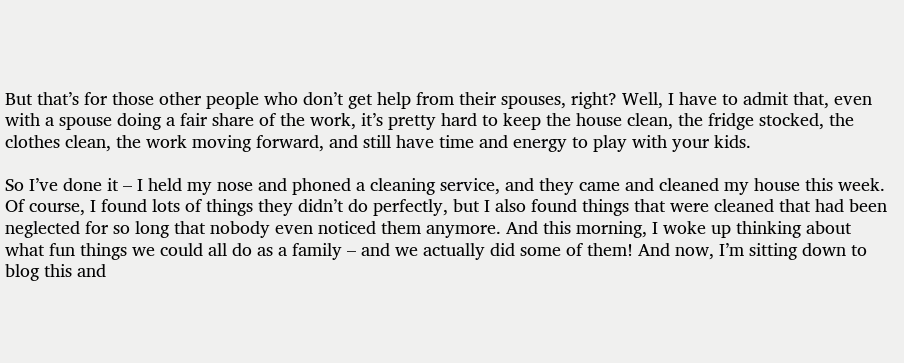But that’s for those other people who don’t get help from their spouses, right? Well, I have to admit that, even with a spouse doing a fair share of the work, it’s pretty hard to keep the house clean, the fridge stocked, the clothes clean, the work moving forward, and still have time and energy to play with your kids.

So I’ve done it – I held my nose and phoned a cleaning service, and they came and cleaned my house this week. Of course, I found lots of things they didn’t do perfectly, but I also found things that were cleaned that had been neglected for so long that nobody even noticed them anymore. And this morning, I woke up thinking about what fun things we could all do as a family – and we actually did some of them! And now, I’m sitting down to blog this and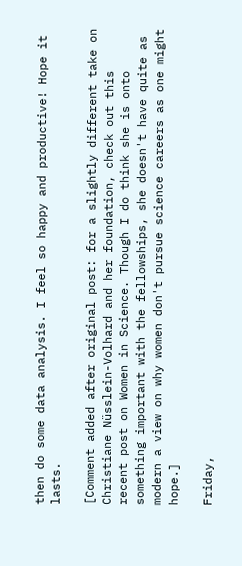then do some data analysis. I feel so happy and productive! Hope it lasts.

[Comment added after original post: for a slightly different take on Christiane Nüsslein-Volhard and her foundation, check out this recent post on Women in Science. Though I do think she is onto something important with the fellowships, she doesn't have quite as modern a view on why women don't pursue science careers as one might hope.]

Friday,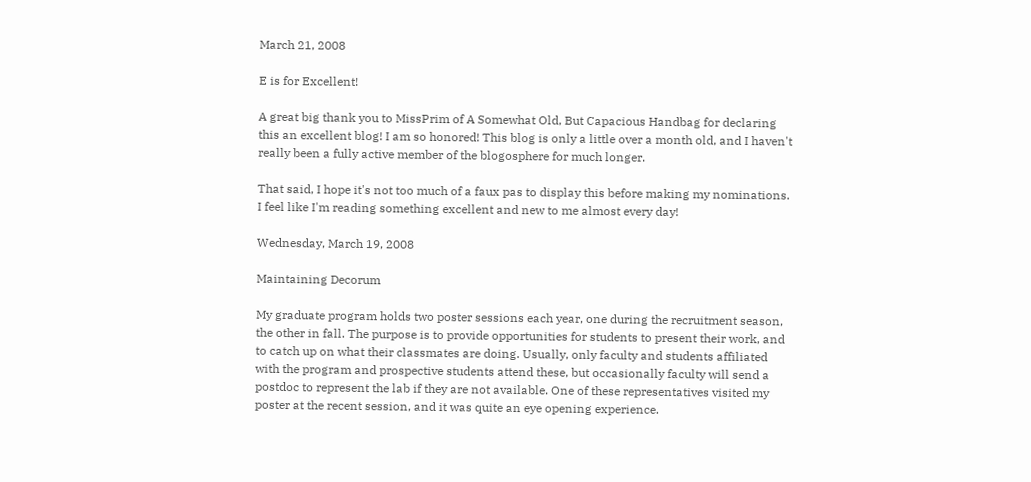March 21, 2008

E is for Excellent!

A great big thank you to MissPrim of A Somewhat Old, But Capacious Handbag for declaring this an excellent blog! I am so honored! This blog is only a little over a month old, and I haven't really been a fully active member of the blogosphere for much longer.

That said, I hope it's not too much of a faux pas to display this before making my nominations. I feel like I'm reading something excellent and new to me almost every day!

Wednesday, March 19, 2008

Maintaining Decorum

My graduate program holds two poster sessions each year, one during the recruitment season, the other in fall. The purpose is to provide opportunities for students to present their work, and to catch up on what their classmates are doing. Usually, only faculty and students affiliated with the program and prospective students attend these, but occasionally faculty will send a postdoc to represent the lab if they are not available. One of these representatives visited my poster at the recent session, and it was quite an eye opening experience.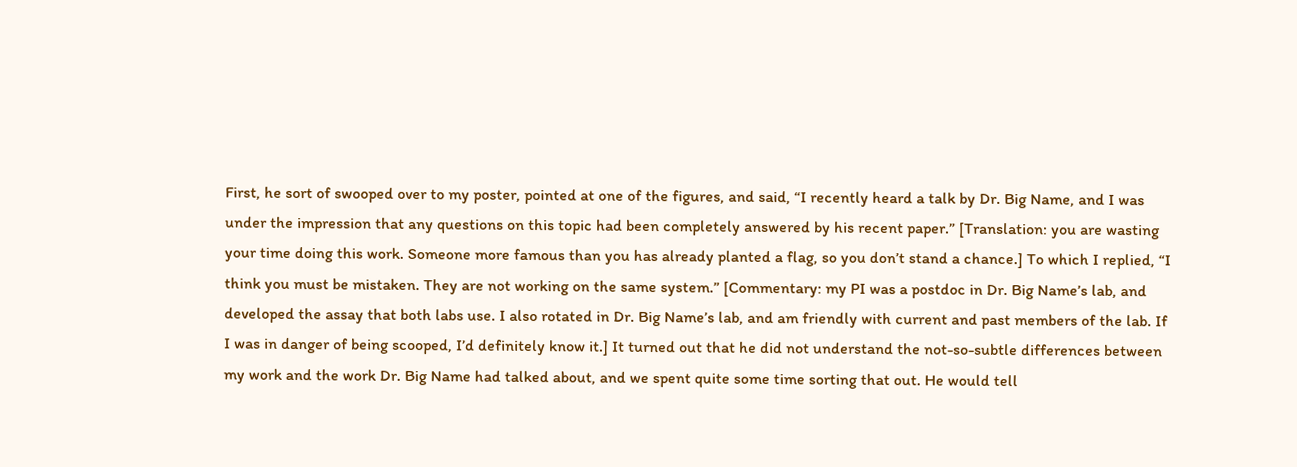First, he sort of swooped over to my poster, pointed at one of the figures, and said, “I recently heard a talk by Dr. Big Name, and I was under the impression that any questions on this topic had been completely answered by his recent paper.” [Translation: you are wasting your time doing this work. Someone more famous than you has already planted a flag, so you don’t stand a chance.] To which I replied, “I think you must be mistaken. They are not working on the same system.” [Commentary: my PI was a postdoc in Dr. Big Name’s lab, and developed the assay that both labs use. I also rotated in Dr. Big Name’s lab, and am friendly with current and past members of the lab. If I was in danger of being scooped, I’d definitely know it.] It turned out that he did not understand the not-so-subtle differences between my work and the work Dr. Big Name had talked about, and we spent quite some time sorting that out. He would tell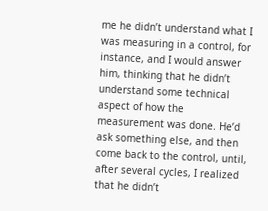me he didn’t understand what I was measuring in a control, for instance, and I would answer him, thinking that he didn’t understand some technical aspect of how the measurement was done. He’d ask something else, and then come back to the control, until, after several cycles, I realized that he didn’t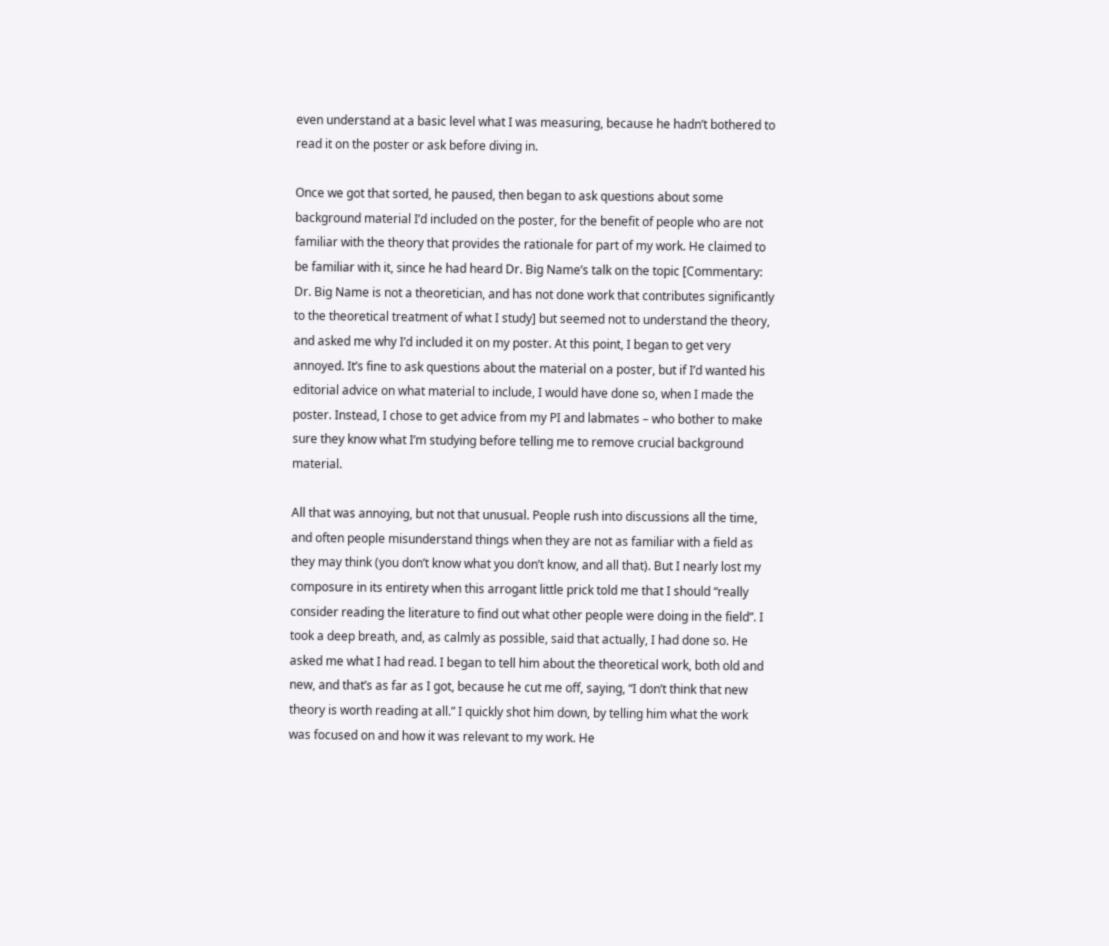even understand at a basic level what I was measuring, because he hadn’t bothered to read it on the poster or ask before diving in.

Once we got that sorted, he paused, then began to ask questions about some background material I’d included on the poster, for the benefit of people who are not familiar with the theory that provides the rationale for part of my work. He claimed to be familiar with it, since he had heard Dr. Big Name’s talk on the topic [Commentary: Dr. Big Name is not a theoretician, and has not done work that contributes significantly to the theoretical treatment of what I study] but seemed not to understand the theory, and asked me why I’d included it on my poster. At this point, I began to get very annoyed. It’s fine to ask questions about the material on a poster, but if I’d wanted his editorial advice on what material to include, I would have done so, when I made the poster. Instead, I chose to get advice from my PI and labmates – who bother to make sure they know what I’m studying before telling me to remove crucial background material.

All that was annoying, but not that unusual. People rush into discussions all the time, and often people misunderstand things when they are not as familiar with a field as they may think (you don’t know what you don’t know, and all that). But I nearly lost my composure in its entirety when this arrogant little prick told me that I should “really consider reading the literature to find out what other people were doing in the field”. I took a deep breath, and, as calmly as possible, said that actually, I had done so. He asked me what I had read. I began to tell him about the theoretical work, both old and new, and that’s as far as I got, because he cut me off, saying, “I don’t think that new theory is worth reading at all.” I quickly shot him down, by telling him what the work was focused on and how it was relevant to my work. He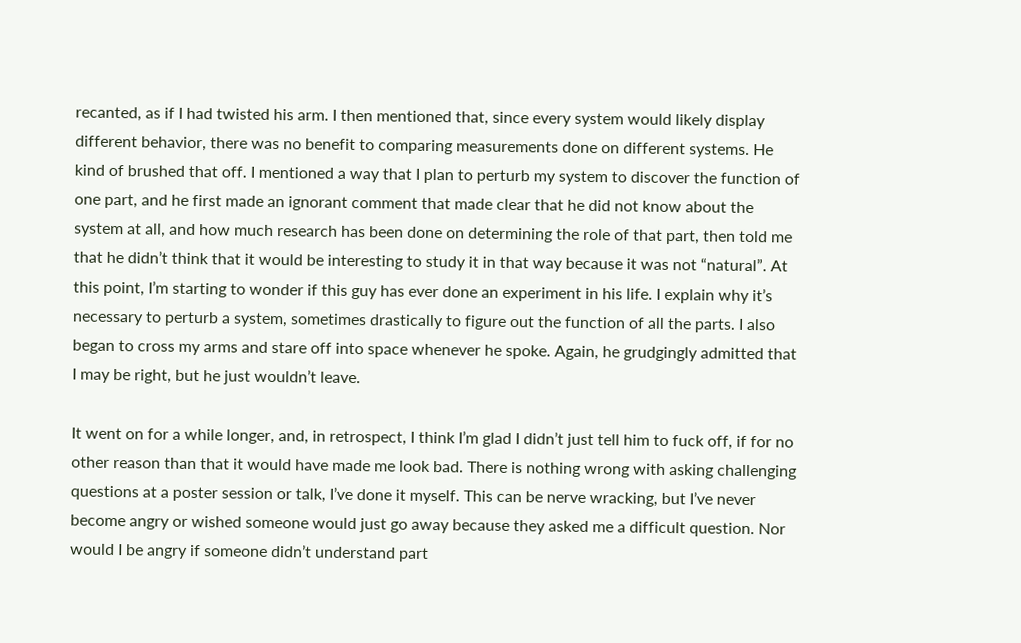recanted, as if I had twisted his arm. I then mentioned that, since every system would likely display different behavior, there was no benefit to comparing measurements done on different systems. He kind of brushed that off. I mentioned a way that I plan to perturb my system to discover the function of one part, and he first made an ignorant comment that made clear that he did not know about the system at all, and how much research has been done on determining the role of that part, then told me that he didn’t think that it would be interesting to study it in that way because it was not “natural”. At this point, I’m starting to wonder if this guy has ever done an experiment in his life. I explain why it’s necessary to perturb a system, sometimes drastically to figure out the function of all the parts. I also began to cross my arms and stare off into space whenever he spoke. Again, he grudgingly admitted that I may be right, but he just wouldn’t leave.

It went on for a while longer, and, in retrospect, I think I’m glad I didn’t just tell him to fuck off, if for no other reason than that it would have made me look bad. There is nothing wrong with asking challenging questions at a poster session or talk, I’ve done it myself. This can be nerve wracking, but I’ve never become angry or wished someone would just go away because they asked me a difficult question. Nor would I be angry if someone didn’t understand part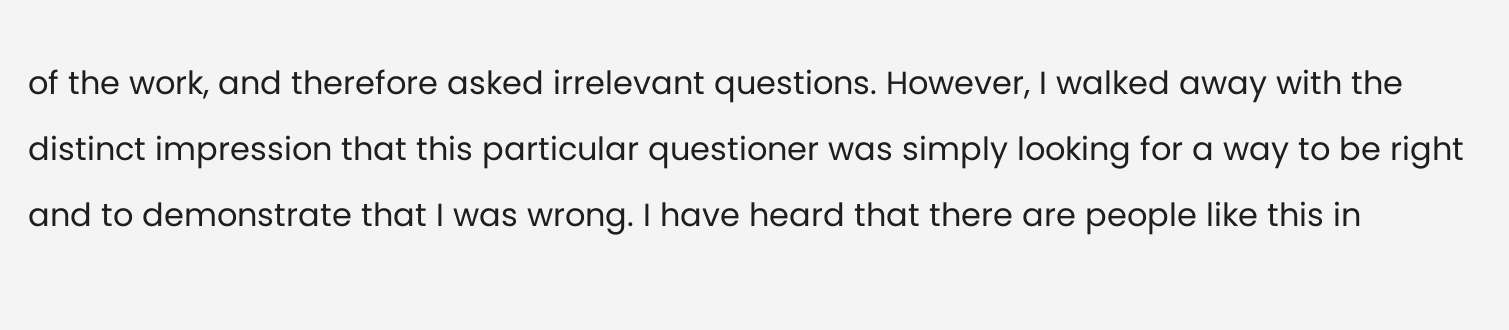of the work, and therefore asked irrelevant questions. However, I walked away with the distinct impression that this particular questioner was simply looking for a way to be right and to demonstrate that I was wrong. I have heard that there are people like this in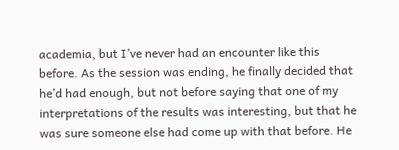academia, but I’ve never had an encounter like this before. As the session was ending, he finally decided that he’d had enough, but not before saying that one of my interpretations of the results was interesting, but that he was sure someone else had come up with that before. He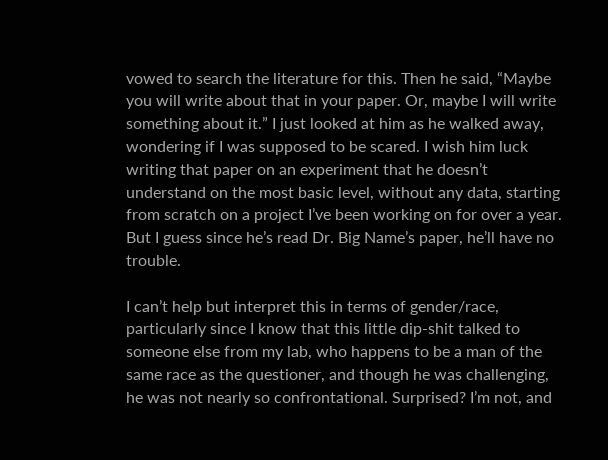vowed to search the literature for this. Then he said, “Maybe you will write about that in your paper. Or, maybe I will write something about it.” I just looked at him as he walked away, wondering if I was supposed to be scared. I wish him luck writing that paper on an experiment that he doesn’t understand on the most basic level, without any data, starting from scratch on a project I’ve been working on for over a year. But I guess since he’s read Dr. Big Name’s paper, he’ll have no trouble.

I can’t help but interpret this in terms of gender/race, particularly since I know that this little dip-shit talked to someone else from my lab, who happens to be a man of the same race as the questioner, and though he was challenging, he was not nearly so confrontational. Surprised? I’m not, and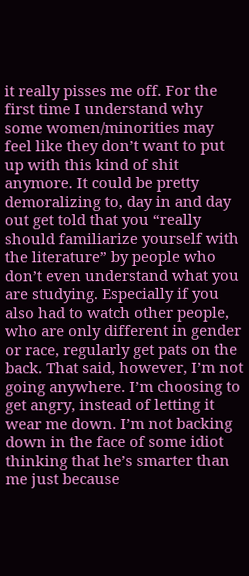it really pisses me off. For the first time I understand why some women/minorities may feel like they don’t want to put up with this kind of shit anymore. It could be pretty demoralizing to, day in and day out get told that you “really should familiarize yourself with the literature” by people who don’t even understand what you are studying. Especially if you also had to watch other people, who are only different in gender or race, regularly get pats on the back. That said, however, I’m not going anywhere. I’m choosing to get angry, instead of letting it wear me down. I’m not backing down in the face of some idiot thinking that he’s smarter than me just because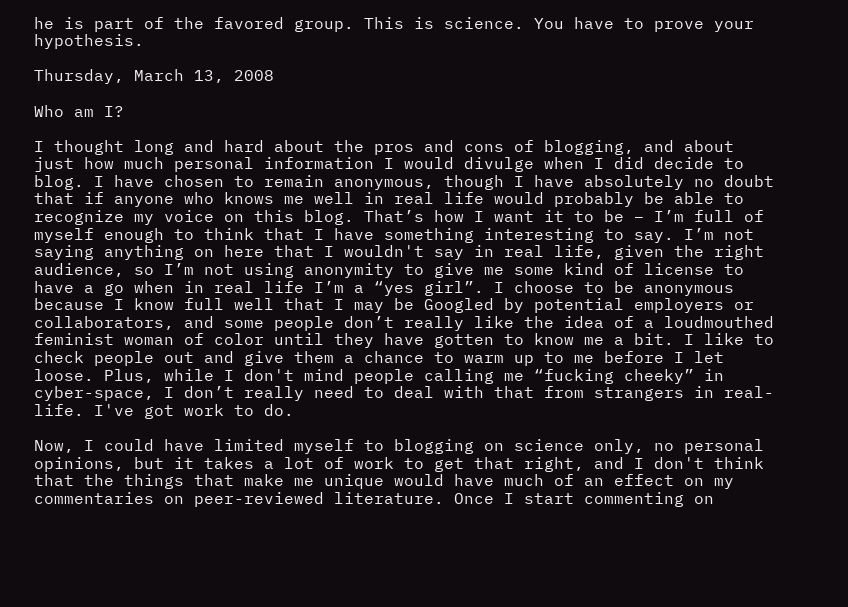he is part of the favored group. This is science. You have to prove your hypothesis.

Thursday, March 13, 2008

Who am I?

I thought long and hard about the pros and cons of blogging, and about just how much personal information I would divulge when I did decide to blog. I have chosen to remain anonymous, though I have absolutely no doubt that if anyone who knows me well in real life would probably be able to recognize my voice on this blog. That’s how I want it to be – I’m full of myself enough to think that I have something interesting to say. I’m not saying anything on here that I wouldn't say in real life, given the right audience, so I’m not using anonymity to give me some kind of license to have a go when in real life I’m a “yes girl”. I choose to be anonymous because I know full well that I may be Googled by potential employers or collaborators, and some people don’t really like the idea of a loudmouthed feminist woman of color until they have gotten to know me a bit. I like to check people out and give them a chance to warm up to me before I let loose. Plus, while I don't mind people calling me “fucking cheeky” in cyber-space, I don’t really need to deal with that from strangers in real-life. I've got work to do.

Now, I could have limited myself to blogging on science only, no personal opinions, but it takes a lot of work to get that right, and I don't think that the things that make me unique would have much of an effect on my commentaries on peer-reviewed literature. Once I start commenting on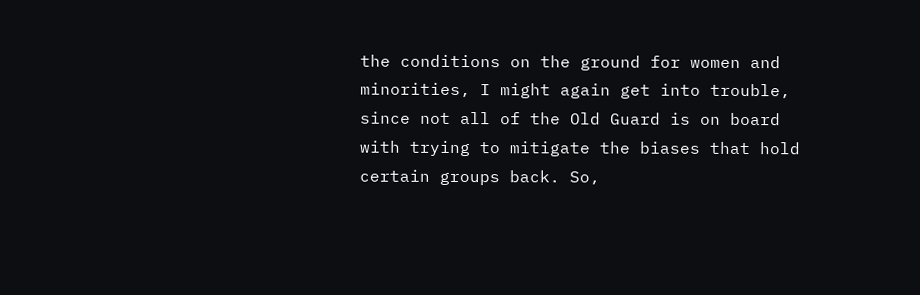the conditions on the ground for women and minorities, I might again get into trouble, since not all of the Old Guard is on board with trying to mitigate the biases that hold certain groups back. So,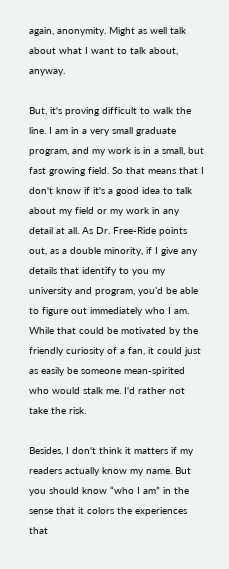again, anonymity. Might as well talk about what I want to talk about, anyway.

But, it's proving difficult to walk the line. I am in a very small graduate program, and my work is in a small, but fast growing field. So that means that I don't know if it's a good idea to talk about my field or my work in any detail at all. As Dr. Free-Ride points out, as a double minority, if I give any details that identify to you my university and program, you’d be able to figure out immediately who I am. While that could be motivated by the friendly curiosity of a fan, it could just as easily be someone mean-spirited who would stalk me. I'd rather not take the risk.

Besides, I don't think it matters if my readers actually know my name. But you should know “who I am” in the sense that it colors the experiences that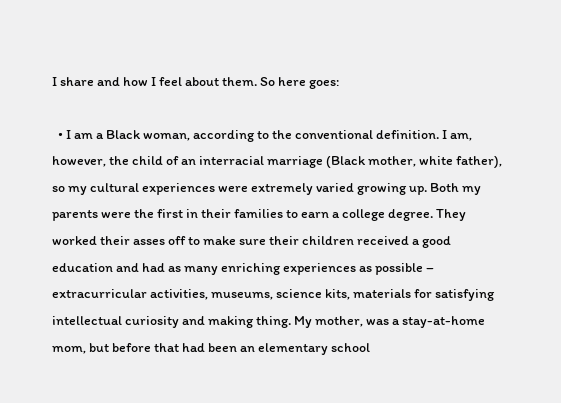I share and how I feel about them. So here goes:

  • I am a Black woman, according to the conventional definition. I am, however, the child of an interracial marriage (Black mother, white father), so my cultural experiences were extremely varied growing up. Both my parents were the first in their families to earn a college degree. They worked their asses off to make sure their children received a good education and had as many enriching experiences as possible – extracurricular activities, museums, science kits, materials for satisfying intellectual curiosity and making thing. My mother, was a stay-at-home mom, but before that had been an elementary school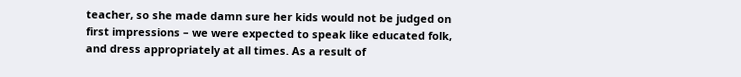teacher, so she made damn sure her kids would not be judged on first impressions – we were expected to speak like educated folk, and dress appropriately at all times. As a result of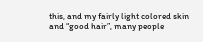this, and my fairly light colored skin and “good hair”, many people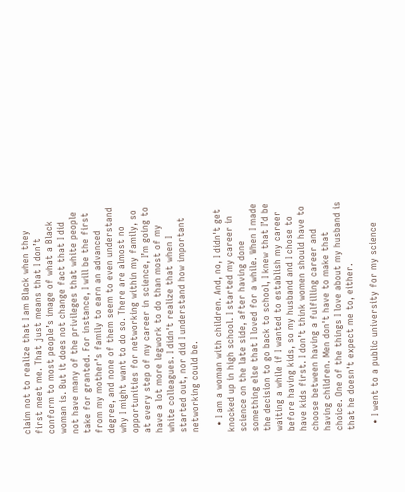claim not to realize that I am Black when they first meet me. That just means that I don’t conform to most people’s image of what a Black woman is. But it does not change fact that I did not have many of the privileges that white people take for granted. For instance, I will be the first from my mother’s family to earn an advanced degree, and none of them seem to even understand why I might want to do so. There are almost no opportunities for networking within my family, so at every step of my career in science, I’m going to have a lot more legwork to do than most of my white colleagues. I didn't realize that when I started out, nor did I understand how important networking could be.

  • I am a woman with children. And, no, I didn't get knocked up in high school. I started my career in science on the late side, after having done something else that I loved for a while. When I made the decision to go back to school, I knew that I’d be waiting a while if I wanted to establish my career before having kids, so my husband and I chose to have kids first. I don’t think women should have to choose between having a fulfilling career and having children. Men don't have to make that choice. One of the things I love about my husband is that he doesn't expect me to, either.

  • I went to a public university for my science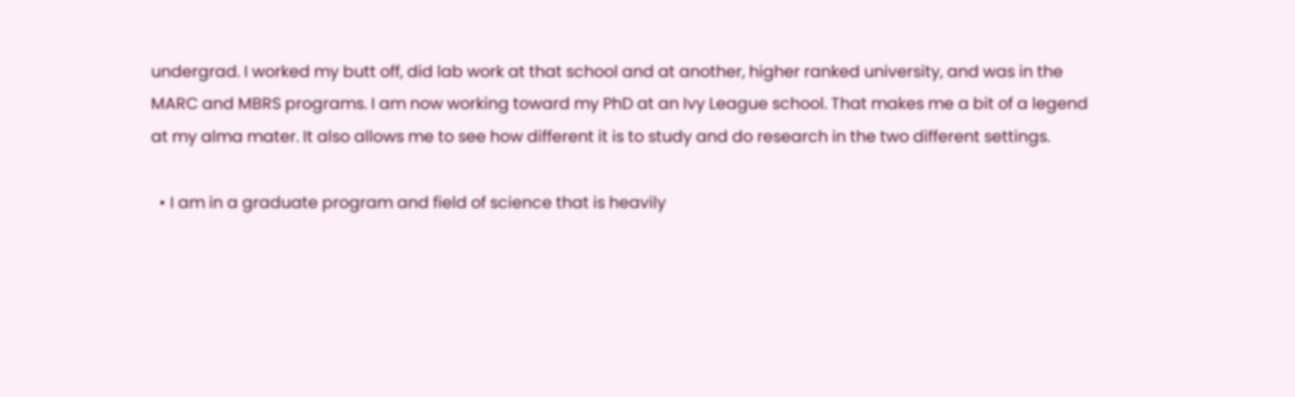undergrad. I worked my butt off, did lab work at that school and at another, higher ranked university, and was in the MARC and MBRS programs. I am now working toward my PhD at an Ivy League school. That makes me a bit of a legend at my alma mater. It also allows me to see how different it is to study and do research in the two different settings.

  • I am in a graduate program and field of science that is heavily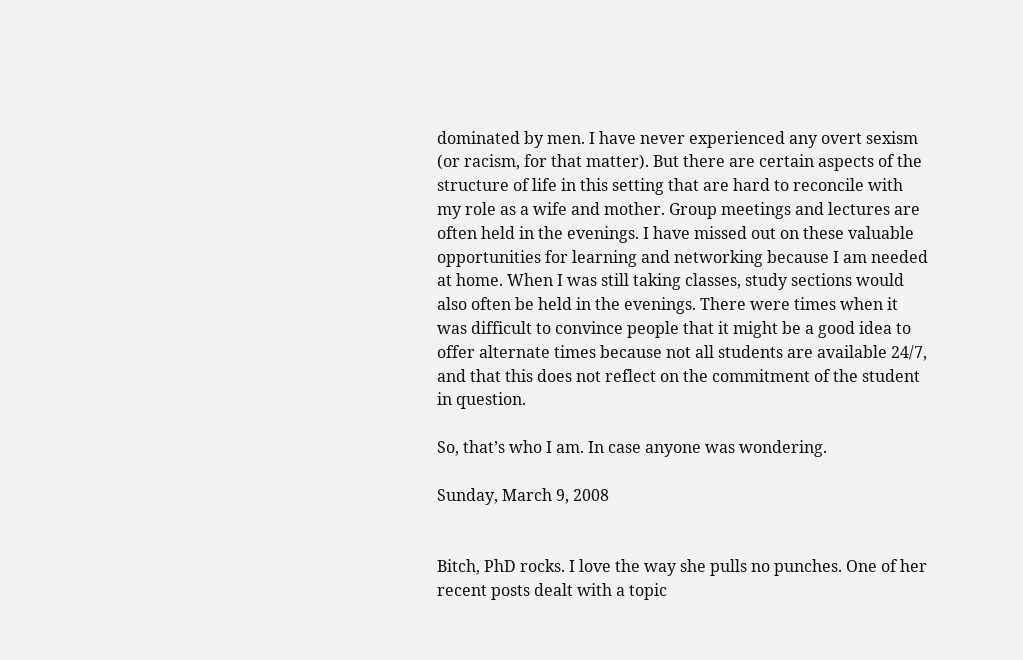dominated by men. I have never experienced any overt sexism (or racism, for that matter). But there are certain aspects of the structure of life in this setting that are hard to reconcile with my role as a wife and mother. Group meetings and lectures are often held in the evenings. I have missed out on these valuable opportunities for learning and networking because I am needed at home. When I was still taking classes, study sections would also often be held in the evenings. There were times when it was difficult to convince people that it might be a good idea to offer alternate times because not all students are available 24/7, and that this does not reflect on the commitment of the student in question.

So, that’s who I am. In case anyone was wondering.

Sunday, March 9, 2008


Bitch, PhD rocks. I love the way she pulls no punches. One of her recent posts dealt with a topic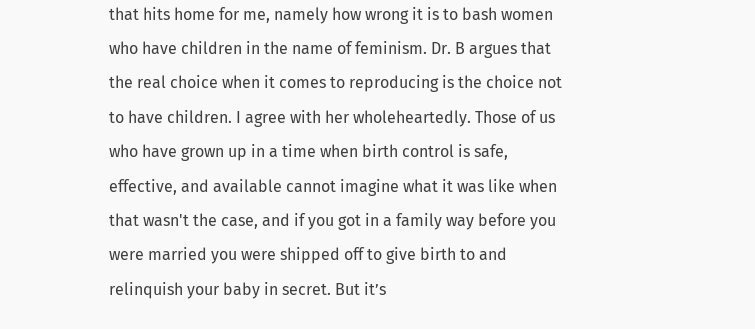that hits home for me, namely how wrong it is to bash women who have children in the name of feminism. Dr. B argues that the real choice when it comes to reproducing is the choice not to have children. I agree with her wholeheartedly. Those of us who have grown up in a time when birth control is safe, effective, and available cannot imagine what it was like when that wasn't the case, and if you got in a family way before you were married you were shipped off to give birth to and relinquish your baby in secret. But it’s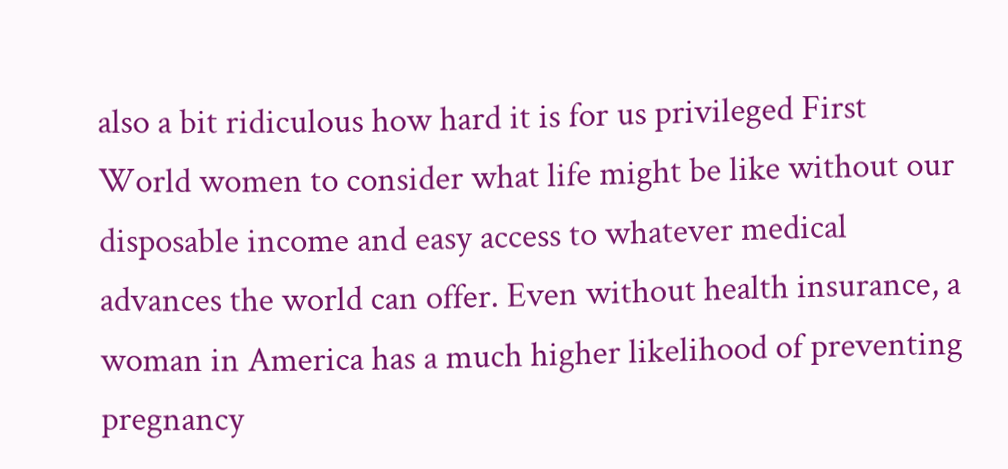also a bit ridiculous how hard it is for us privileged First World women to consider what life might be like without our disposable income and easy access to whatever medical advances the world can offer. Even without health insurance, a woman in America has a much higher likelihood of preventing pregnancy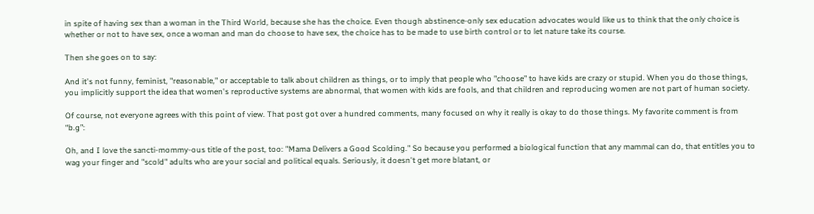in spite of having sex than a woman in the Third World, because she has the choice. Even though abstinence-only sex education advocates would like us to think that the only choice is whether or not to have sex, once a woman and man do choose to have sex, the choice has to be made to use birth control or to let nature take its course.

Then she goes on to say:

And it's not funny, feminist, "reasonable," or acceptable to talk about children as things, or to imply that people who "choose" to have kids are crazy or stupid. When you do those things, you implicitly support the idea that women's reproductive systems are abnormal, that women with kids are fools, and that children and reproducing women are not part of human society.

Of course, not everyone agrees with this point of view. That post got over a hundred comments, many focused on why it really is okay to do those things. My favorite comment is from “b.g”:

Oh, and I love the sancti-mommy-ous title of the post, too: "Mama Delivers a Good Scolding." So because you performed a biological function that any mammal can do, that entitles you to wag your finger and "scold" adults who are your social and political equals. Seriously, it doesn't get more blatant, or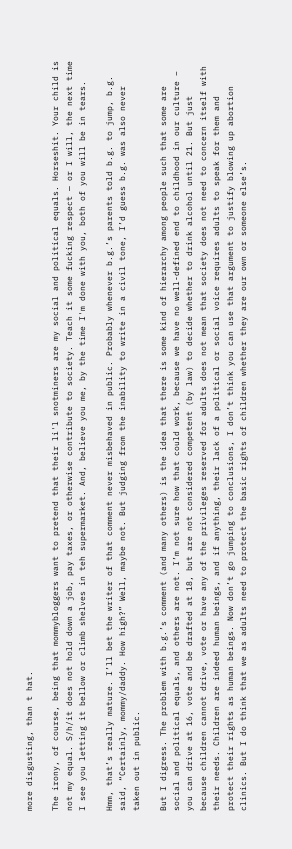more disgusting, than t hat.

The irony, of course, being that mommybloggers want to pretend that their li'l snotminers are my social and political equals. Horseshit. Your child is not my equal. S/h/it does not hold down a job, pay taxes, or otherwise contribute to society. Teach it some fucking respect — or I will, the next time I see you letting it bellow or climb shelves in teh supermarket. And, believe you me, by the time I'm done with you, both of you will be in tears.

Hmm, that’s really mature. I’ll bet the writer of that comment never misbehaved in public. Probably whenever b.g.’s parents told b.g. to jump, b.g. said, “Certainly, mommy/daddy. How high?” Well, maybe not. But judging from the inability to write in a civil tone, I’d guess b.g. was also never taken out in public.

But I digress. The problem with b.g.’s comment (and many others) is the idea that there is some kind of hierarchy among people such that some are social and political equals, and others are not. I’m not sure how that could work, because we have no well-defined end to childhood in our culture – you can drive at 16, vote and be drafted at 18, but are not considered competent (by law) to decide whether to drink alcohol until 21. But just because children cannot drive, vote or have any of the privileges reserved for adults does not mean that society does not need to concern itself with their needs. Children are indeed human beings, and if anything, their lack of a political or social voice requires adults to speak for them and protect their rights as human beings. Now don’t go jumping to conclusions, I don’t think you can use that argument to justify blowing up abortion clinics. But I do think that we as adults need to protect the basic rights of children whether they are our own or someone else’s.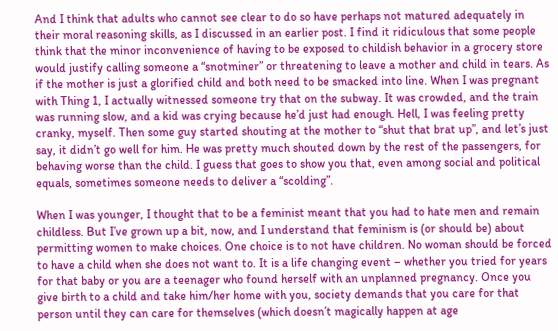And I think that adults who cannot see clear to do so have perhaps not matured adequately in their moral reasoning skills, as I discussed in an earlier post. I find it ridiculous that some people think that the minor inconvenience of having to be exposed to childish behavior in a grocery store would justify calling someone a “snotminer” or threatening to leave a mother and child in tears. As if the mother is just a glorified child and both need to be smacked into line. When I was pregnant with Thing 1, I actually witnessed someone try that on the subway. It was crowded, and the train was running slow, and a kid was crying because he’d just had enough. Hell, I was feeling pretty cranky, myself. Then some guy started shouting at the mother to “shut that brat up”, and let’s just say, it didn’t go well for him. He was pretty much shouted down by the rest of the passengers, for behaving worse than the child. I guess that goes to show you that, even among social and political equals, sometimes someone needs to deliver a “scolding”.

When I was younger, I thought that to be a feminist meant that you had to hate men and remain childless. But I’ve grown up a bit, now, and I understand that feminism is (or should be) about permitting women to make choices. One choice is to not have children. No woman should be forced to have a child when she does not want to. It is a life changing event – whether you tried for years for that baby or you are a teenager who found herself with an unplanned pregnancy. Once you give birth to a child and take him/her home with you, society demands that you care for that person until they can care for themselves (which doesn’t magically happen at age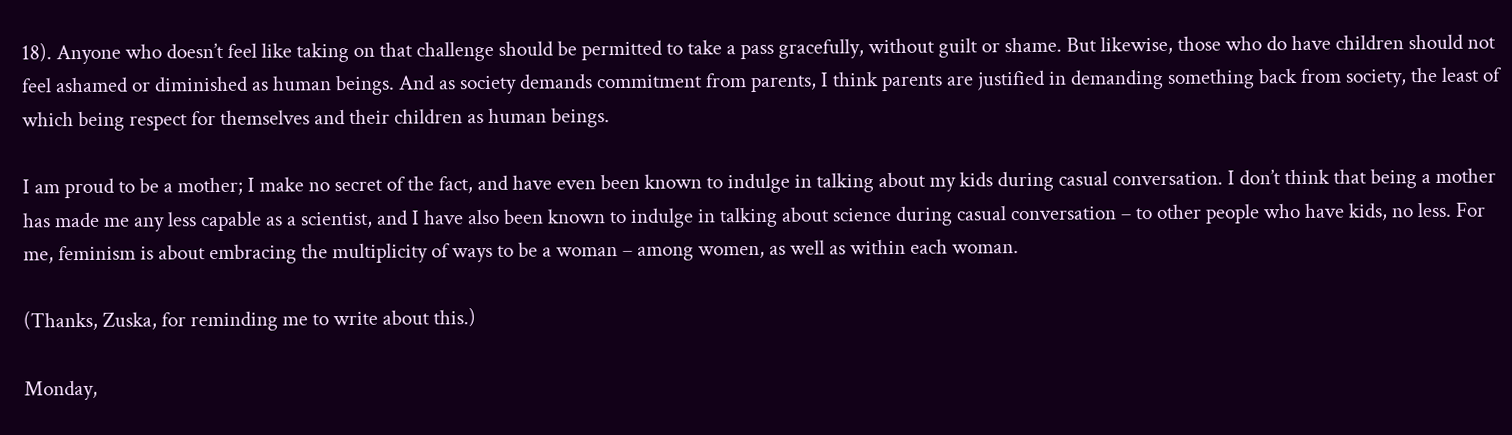18). Anyone who doesn’t feel like taking on that challenge should be permitted to take a pass gracefully, without guilt or shame. But likewise, those who do have children should not feel ashamed or diminished as human beings. And as society demands commitment from parents, I think parents are justified in demanding something back from society, the least of which being respect for themselves and their children as human beings.

I am proud to be a mother; I make no secret of the fact, and have even been known to indulge in talking about my kids during casual conversation. I don’t think that being a mother has made me any less capable as a scientist, and I have also been known to indulge in talking about science during casual conversation – to other people who have kids, no less. For me, feminism is about embracing the multiplicity of ways to be a woman – among women, as well as within each woman.

(Thanks, Zuska, for reminding me to write about this.)

Monday,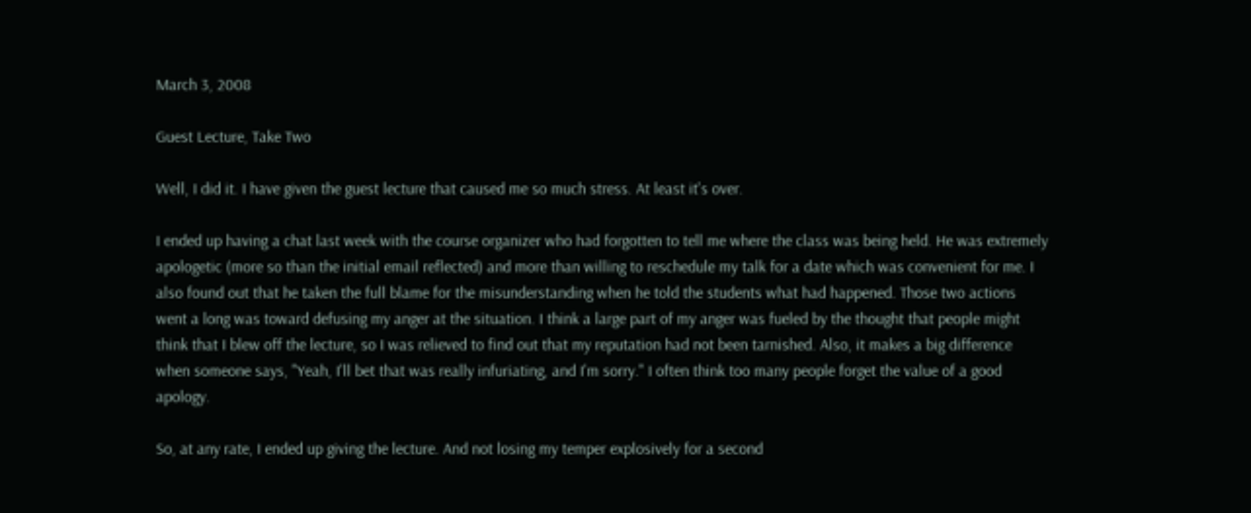March 3, 2008

Guest Lecture, Take Two

Well, I did it. I have given the guest lecture that caused me so much stress. At least it's over.

I ended up having a chat last week with the course organizer who had forgotten to tell me where the class was being held. He was extremely apologetic (more so than the initial email reflected) and more than willing to reschedule my talk for a date which was convenient for me. I also found out that he taken the full blame for the misunderstanding when he told the students what had happened. Those two actions went a long was toward defusing my anger at the situation. I think a large part of my anger was fueled by the thought that people might think that I blew off the lecture, so I was relieved to find out that my reputation had not been tarnished. Also, it makes a big difference when someone says, "Yeah, I'll bet that was really infuriating, and I'm sorry." I often think too many people forget the value of a good apology.

So, at any rate, I ended up giving the lecture. And not losing my temper explosively for a second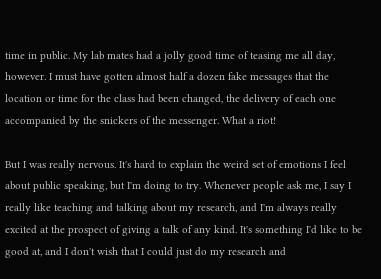time in public. My lab mates had a jolly good time of teasing me all day, however. I must have gotten almost half a dozen fake messages that the location or time for the class had been changed, the delivery of each one accompanied by the snickers of the messenger. What a riot!

But I was really nervous. It's hard to explain the weird set of emotions I feel about public speaking, but I'm doing to try. Whenever people ask me, I say I really like teaching and talking about my research, and I'm always really excited at the prospect of giving a talk of any kind. It's something I'd like to be good at, and I don't wish that I could just do my research and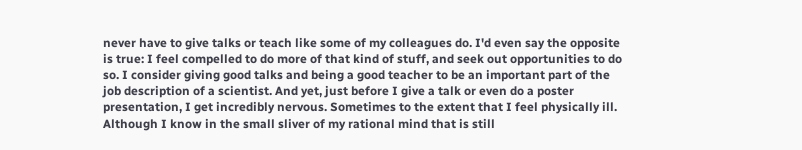never have to give talks or teach like some of my colleagues do. I'd even say the opposite is true: I feel compelled to do more of that kind of stuff, and seek out opportunities to do so. I consider giving good talks and being a good teacher to be an important part of the job description of a scientist. And yet, just before I give a talk or even do a poster presentation, I get incredibly nervous. Sometimes to the extent that I feel physically ill. Although I know in the small sliver of my rational mind that is still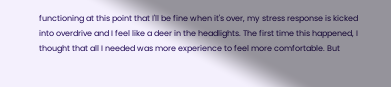functioning at this point that I'll be fine when it's over, my stress response is kicked into overdrive and I feel like a deer in the headlights. The first time this happened, I thought that all I needed was more experience to feel more comfortable. But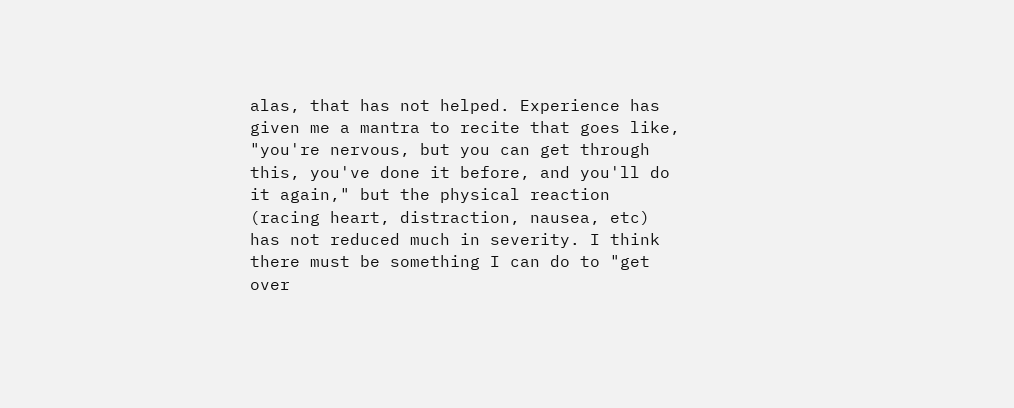alas, that has not helped. Experience has given me a mantra to recite that goes like, "you're nervous, but you can get through this, you've done it before, and you'll do it again," but the physical reaction (racing heart, distraction, nausea, etc) has not reduced much in severity. I think there must be something I can do to "get over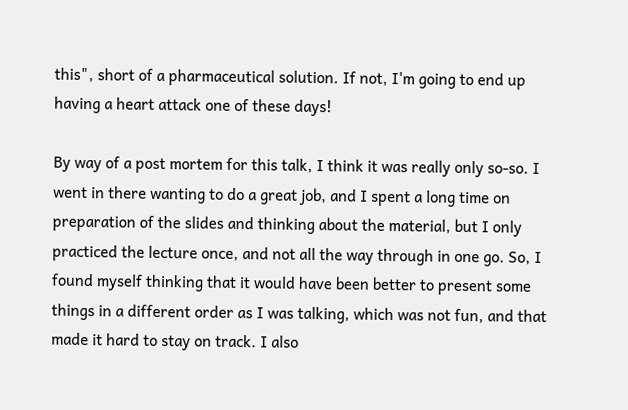this", short of a pharmaceutical solution. If not, I'm going to end up having a heart attack one of these days!

By way of a post mortem for this talk, I think it was really only so-so. I went in there wanting to do a great job, and I spent a long time on preparation of the slides and thinking about the material, but I only practiced the lecture once, and not all the way through in one go. So, I found myself thinking that it would have been better to present some things in a different order as I was talking, which was not fun, and that made it hard to stay on track. I also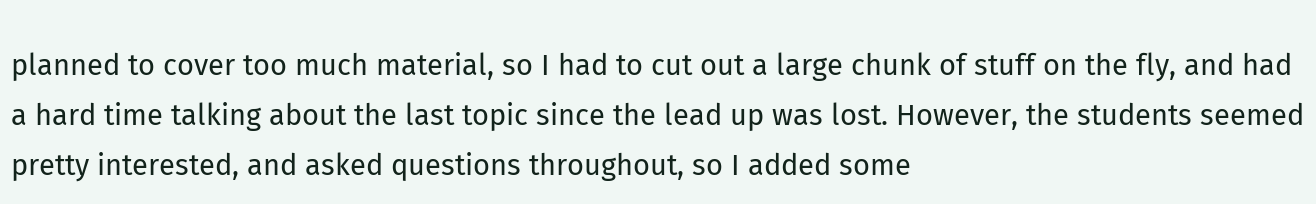planned to cover too much material, so I had to cut out a large chunk of stuff on the fly, and had a hard time talking about the last topic since the lead up was lost. However, the students seemed pretty interested, and asked questions throughout, so I added some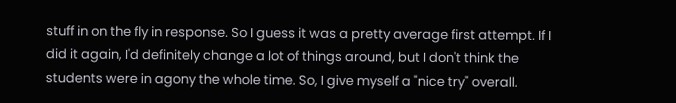stuff in on the fly in response. So I guess it was a pretty average first attempt. If I did it again, I'd definitely change a lot of things around, but I don't think the students were in agony the whole time. So, I give myself a "nice try" overall.